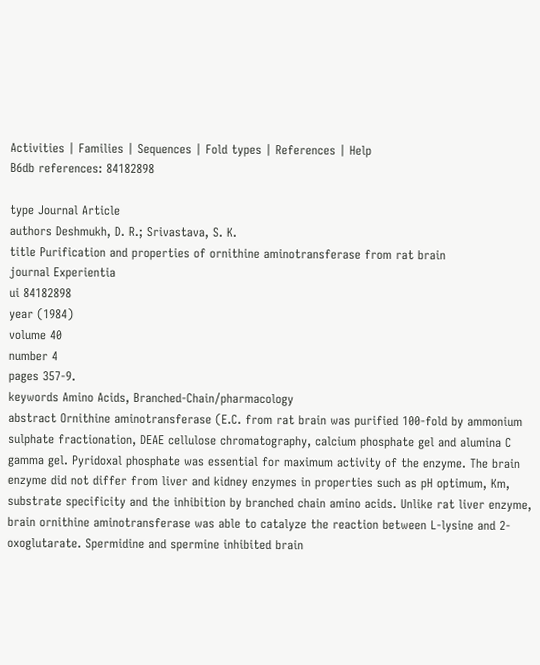Activities | Families | Sequences | Fold types | References | Help
B6db references: 84182898

type Journal Article
authors Deshmukh, D. R.; Srivastava, S. K.
title Purification and properties of ornithine aminotransferase from rat brain
journal Experientia
ui 84182898
year (1984)
volume 40
number 4
pages 357-9.
keywords Amino Acids, Branched-Chain/pharmacology
abstract Ornithine aminotransferase (E.C. from rat brain was purified 100-fold by ammonium sulphate fractionation, DEAE cellulose chromatography, calcium phosphate gel and alumina C gamma gel. Pyridoxal phosphate was essential for maximum activity of the enzyme. The brain enzyme did not differ from liver and kidney enzymes in properties such as pH optimum, Km, substrate specificity and the inhibition by branched chain amino acids. Unlike rat liver enzyme, brain ornithine aminotransferase was able to catalyze the reaction between L-lysine and 2-oxoglutarate. Spermidine and spermine inhibited brain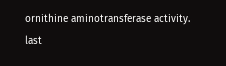ornithine aminotransferase activity.
last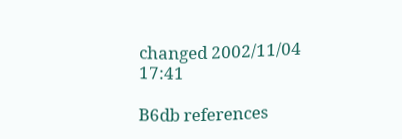changed 2002/11/04 17:41

B6db references